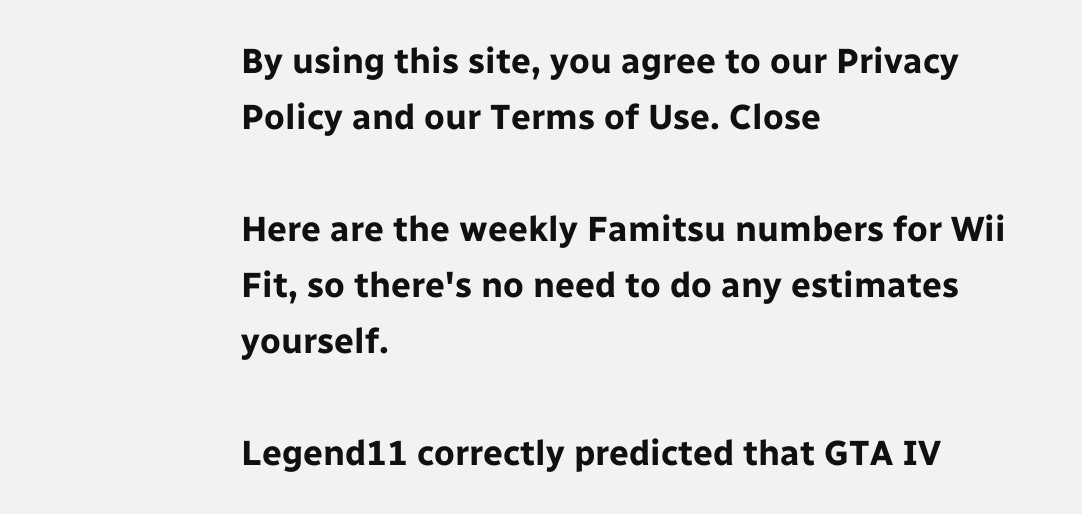By using this site, you agree to our Privacy Policy and our Terms of Use. Close

Here are the weekly Famitsu numbers for Wii Fit, so there's no need to do any estimates yourself.

Legend11 correctly predicted that GTA IV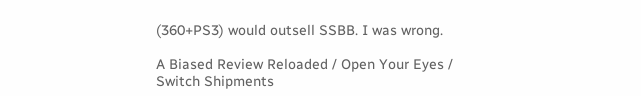(360+PS3) would outsell SSBB. I was wrong.

A Biased Review Reloaded / Open Your Eyes / Switch Shipments